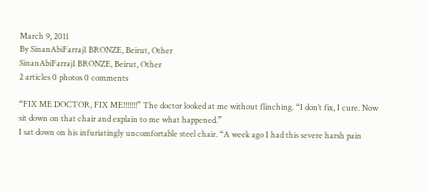March 9, 2011
By SinanAbiFarraj1 BRONZE, Beirut, Other
SinanAbiFarraj1 BRONZE, Beirut, Other
2 articles 0 photos 0 comments

“FIX ME DOCTOR, FIX ME!!!!!!!” The doctor looked at me without flinching. “I don’t fix, I cure. Now sit down on that chair and explain to me what happened.”
I sat down on his infuriatingly uncomfortable steel chair. “A week ago I had this severe harsh pain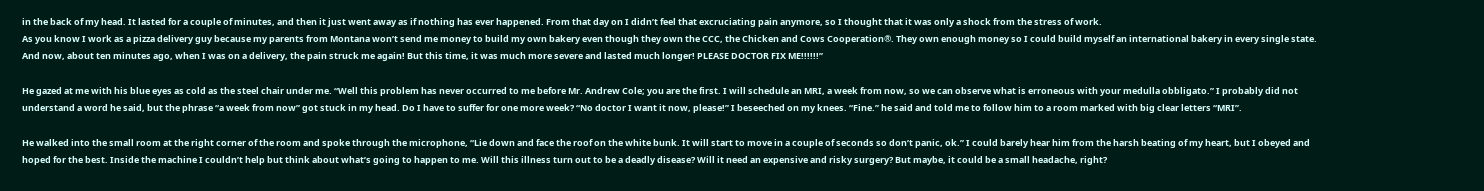in the back of my head. It lasted for a couple of minutes, and then it just went away as if nothing has ever happened. From that day on I didn’t feel that excruciating pain anymore, so I thought that it was only a shock from the stress of work.
As you know I work as a pizza delivery guy because my parents from Montana won’t send me money to build my own bakery even though they own the CCC, the Chicken and Cows Cooperation®. They own enough money so I could build myself an international bakery in every single state. And now, about ten minutes ago, when I was on a delivery, the pain struck me again! But this time, it was much more severe and lasted much longer! PLEASE DOCTOR FIX ME!!!!!!”

He gazed at me with his blue eyes as cold as the steel chair under me. “Well this problem has never occurred to me before Mr. Andrew Cole; you are the first. I will schedule an MRI, a week from now, so we can observe what is erroneous with your medulla obbligato.” I probably did not understand a word he said, but the phrase “a week from now” got stuck in my head. Do I have to suffer for one more week? “No doctor I want it now, please!” I beseeched on my knees. “Fine.” he said and told me to follow him to a room marked with big clear letters “MRI”.

He walked into the small room at the right corner of the room and spoke through the microphone, “Lie down and face the roof on the white bunk. It will start to move in a couple of seconds so don’t panic, ok.” I could barely hear him from the harsh beating of my heart, but I obeyed and hoped for the best. Inside the machine I couldn’t help but think about what’s going to happen to me. Will this illness turn out to be a deadly disease? Will it need an expensive and risky surgery? But maybe, it could be a small headache, right?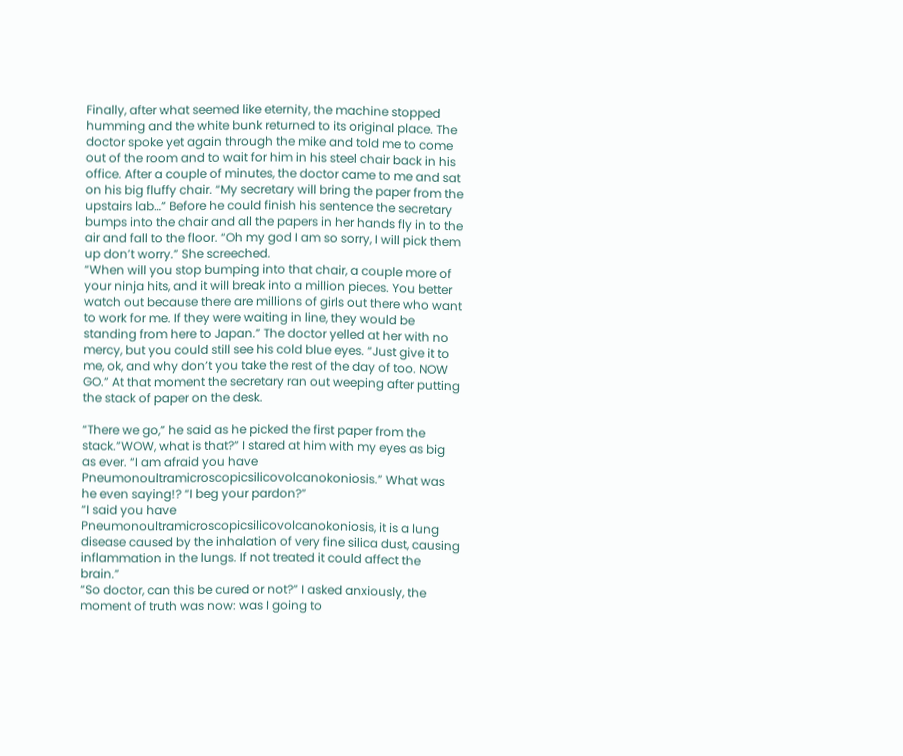Finally, after what seemed like eternity, the machine stopped humming and the white bunk returned to its original place. The doctor spoke yet again through the mike and told me to come out of the room and to wait for him in his steel chair back in his office. After a couple of minutes, the doctor came to me and sat on his big fluffy chair. “My secretary will bring the paper from the upstairs lab…” Before he could finish his sentence the secretary bumps into the chair and all the papers in her hands fly in to the air and fall to the floor. “Oh my god I am so sorry, I will pick them up don’t worry.” She screeched.
“When will you stop bumping into that chair, a couple more of your ninja hits, and it will break into a million pieces. You better watch out because there are millions of girls out there who want to work for me. If they were waiting in line, they would be standing from here to Japan.” The doctor yelled at her with no mercy, but you could still see his cold blue eyes. “Just give it to me, ok, and why don’t you take the rest of the day of too. NOW GO.” At that moment the secretary ran out weeping after putting the stack of paper on the desk.

“There we go,” he said as he picked the first paper from the stack.”WOW, what is that?” I stared at him with my eyes as big as ever. “I am afraid you have Pneumonoultramicroscopicsilicovolcanokoniosis.” What was he even saying!? “I beg your pardon?”
“I said you have Pneumonoultramicroscopicsilicovolcanokoniosis, it is a lung disease caused by the inhalation of very fine silica dust, causing inflammation in the lungs. If not treated it could affect the brain.”
“So doctor, can this be cured or not?” I asked anxiously, the moment of truth was now: was I going to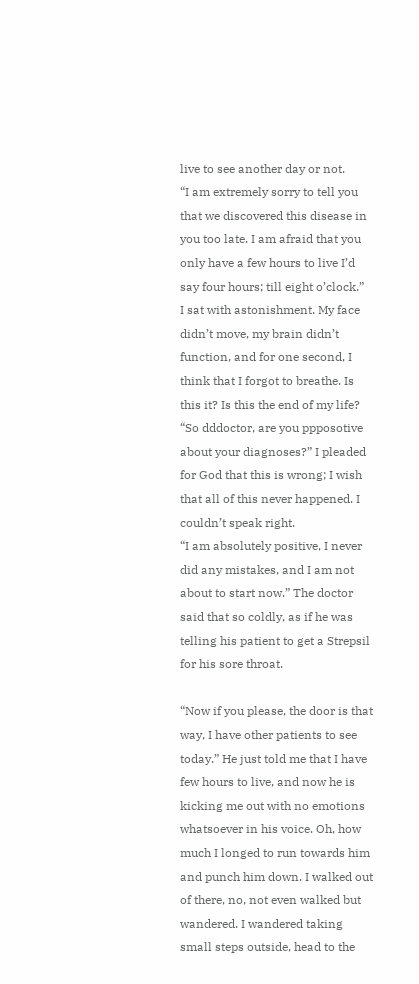live to see another day or not.
“I am extremely sorry to tell you that we discovered this disease in you too late. I am afraid that you only have a few hours to live I’d say four hours; till eight o’clock.”
I sat with astonishment. My face didn’t move, my brain didn’t function, and for one second, I think that I forgot to breathe. Is this it? Is this the end of my life? “So dddoctor, are you ppposotive about your diagnoses?” I pleaded for God that this is wrong; I wish that all of this never happened. I couldn’t speak right.
“I am absolutely positive, I never did any mistakes, and I am not about to start now.” The doctor said that so coldly, as if he was telling his patient to get a Strepsil for his sore throat.

“Now if you please, the door is that way, I have other patients to see today.” He just told me that I have few hours to live, and now he is kicking me out with no emotions whatsoever in his voice. Oh, how much I longed to run towards him and punch him down. I walked out of there, no, not even walked but wandered. I wandered taking small steps outside, head to the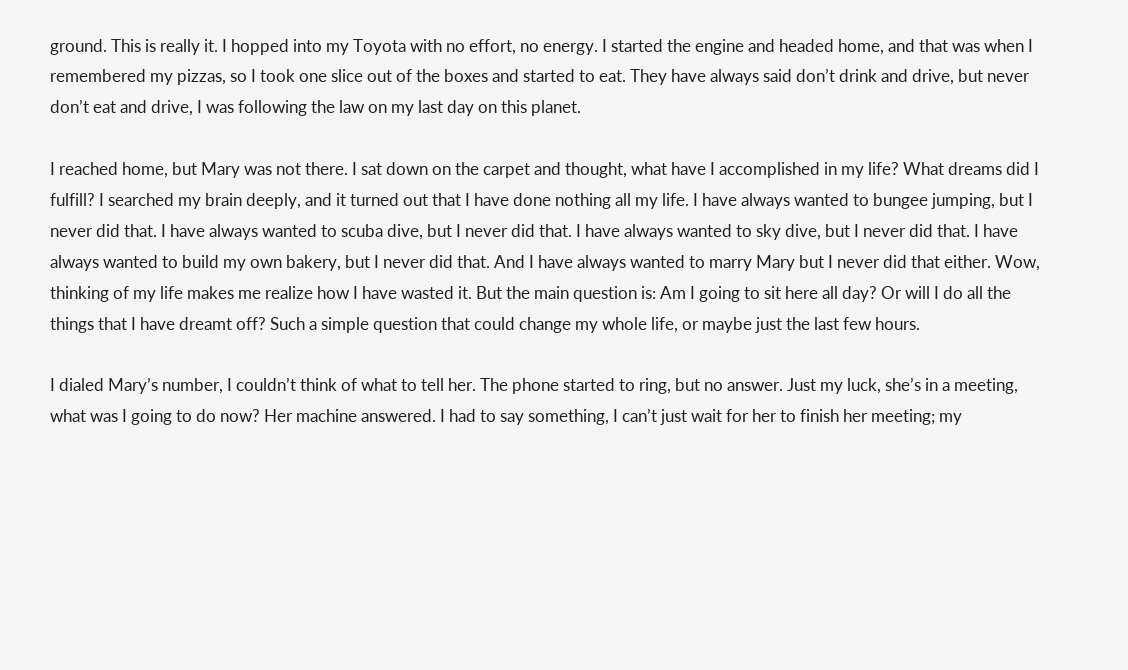ground. This is really it. I hopped into my Toyota with no effort, no energy. I started the engine and headed home, and that was when I remembered my pizzas, so I took one slice out of the boxes and started to eat. They have always said don’t drink and drive, but never don’t eat and drive, I was following the law on my last day on this planet.

I reached home, but Mary was not there. I sat down on the carpet and thought, what have I accomplished in my life? What dreams did I fulfill? I searched my brain deeply, and it turned out that I have done nothing all my life. I have always wanted to bungee jumping, but I never did that. I have always wanted to scuba dive, but I never did that. I have always wanted to sky dive, but I never did that. I have always wanted to build my own bakery, but I never did that. And I have always wanted to marry Mary but I never did that either. Wow, thinking of my life makes me realize how I have wasted it. But the main question is: Am I going to sit here all day? Or will I do all the things that I have dreamt off? Such a simple question that could change my whole life, or maybe just the last few hours.

I dialed Mary’s number, I couldn’t think of what to tell her. The phone started to ring, but no answer. Just my luck, she’s in a meeting, what was I going to do now? Her machine answered. I had to say something, I can’t just wait for her to finish her meeting; my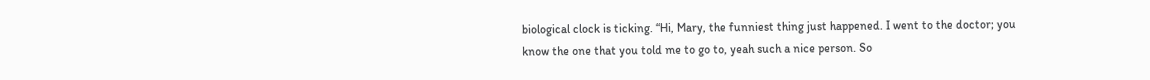biological clock is ticking. “Hi, Mary, the funniest thing just happened. I went to the doctor; you know the one that you told me to go to, yeah such a nice person. So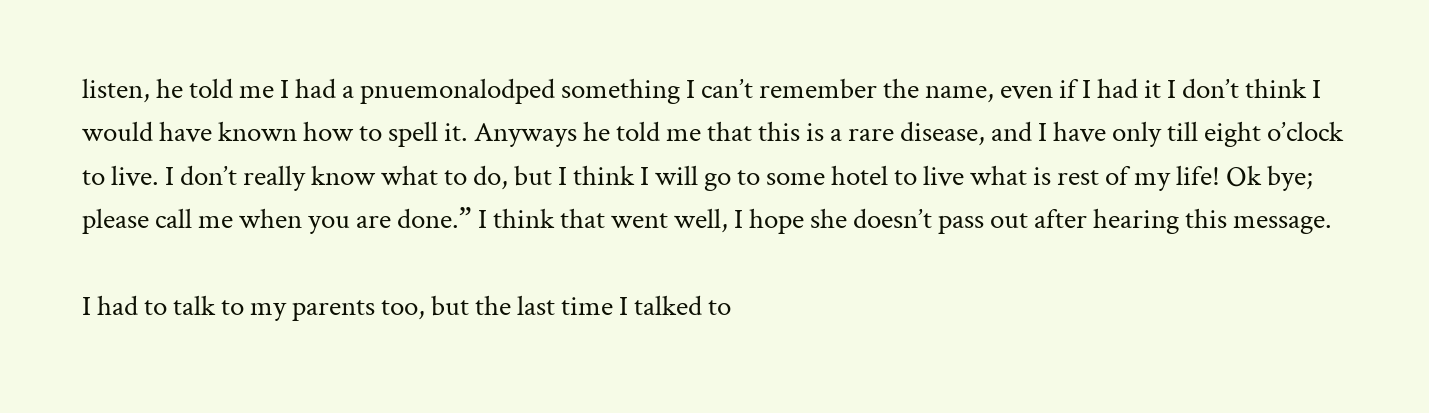listen, he told me I had a pnuemonalodped something I can’t remember the name, even if I had it I don’t think I would have known how to spell it. Anyways he told me that this is a rare disease, and I have only till eight o’clock to live. I don’t really know what to do, but I think I will go to some hotel to live what is rest of my life! Ok bye; please call me when you are done.” I think that went well, I hope she doesn’t pass out after hearing this message.

I had to talk to my parents too, but the last time I talked to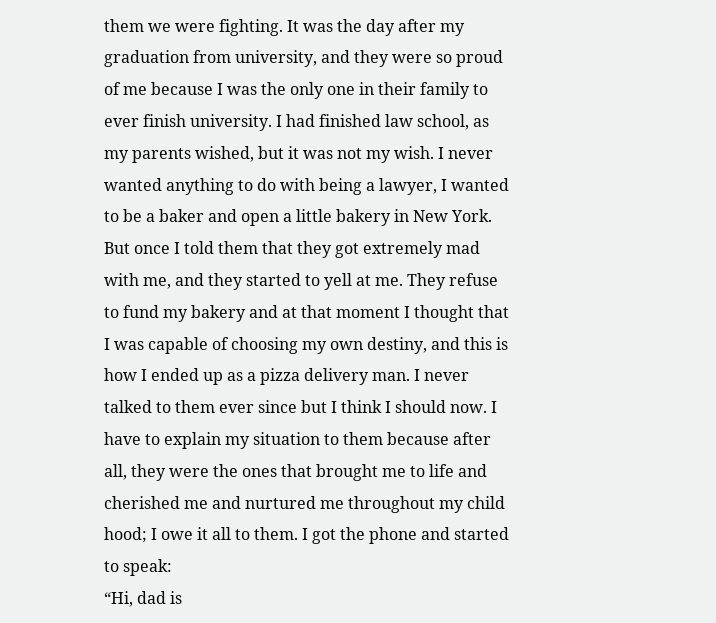them we were fighting. It was the day after my graduation from university, and they were so proud of me because I was the only one in their family to ever finish university. I had finished law school, as my parents wished, but it was not my wish. I never wanted anything to do with being a lawyer, I wanted to be a baker and open a little bakery in New York. But once I told them that they got extremely mad with me, and they started to yell at me. They refuse to fund my bakery and at that moment I thought that I was capable of choosing my own destiny, and this is how I ended up as a pizza delivery man. I never talked to them ever since but I think I should now. I have to explain my situation to them because after all, they were the ones that brought me to life and cherished me and nurtured me throughout my child hood; I owe it all to them. I got the phone and started to speak:
“Hi, dad is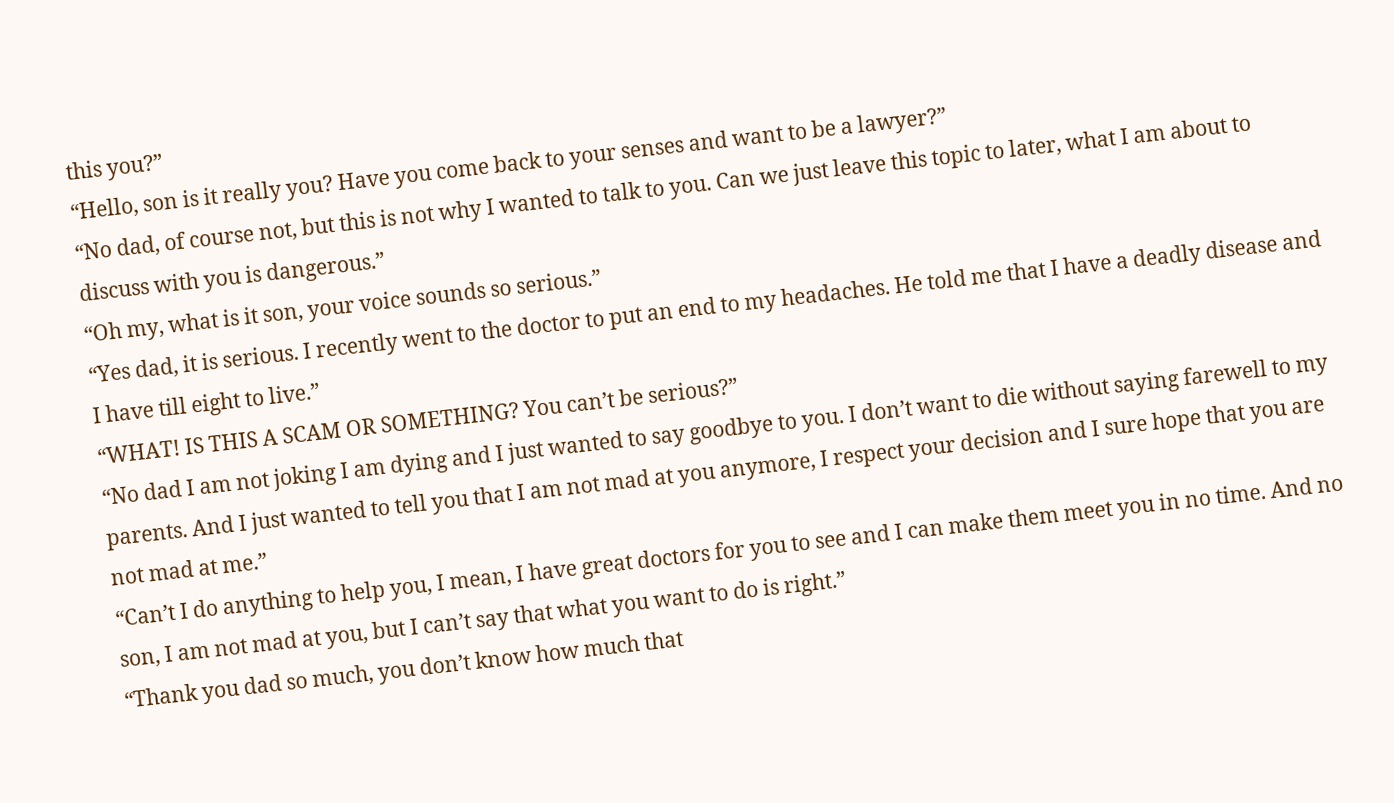this you?”
“Hello, son is it really you? Have you come back to your senses and want to be a lawyer?”
“No dad, of course not, but this is not why I wanted to talk to you. Can we just leave this topic to later, what I am about to discuss with you is dangerous.”
“Oh my, what is it son, your voice sounds so serious.”
“Yes dad, it is serious. I recently went to the doctor to put an end to my headaches. He told me that I have a deadly disease and I have till eight to live.”
“WHAT! IS THIS A SCAM OR SOMETHING? You can’t be serious?”
“No dad I am not joking I am dying and I just wanted to say goodbye to you. I don’t want to die without saying farewell to my parents. And I just wanted to tell you that I am not mad at you anymore, I respect your decision and I sure hope that you are not mad at me.”
“Can’t I do anything to help you, I mean, I have great doctors for you to see and I can make them meet you in no time. And no son, I am not mad at you, but I can’t say that what you want to do is right.”
“Thank you dad so much, you don’t know how much that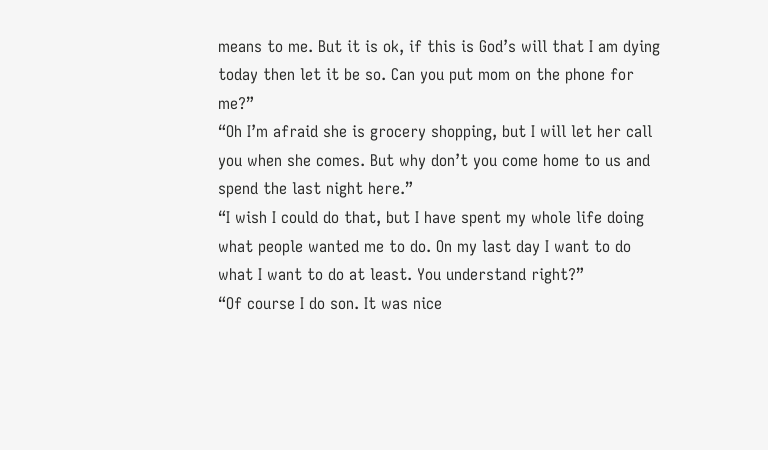means to me. But it is ok, if this is God’s will that I am dying today then let it be so. Can you put mom on the phone for me?”
“Oh I’m afraid she is grocery shopping, but I will let her call you when she comes. But why don’t you come home to us and spend the last night here.”
“I wish I could do that, but I have spent my whole life doing what people wanted me to do. On my last day I want to do what I want to do at least. You understand right?”
“Of course I do son. It was nice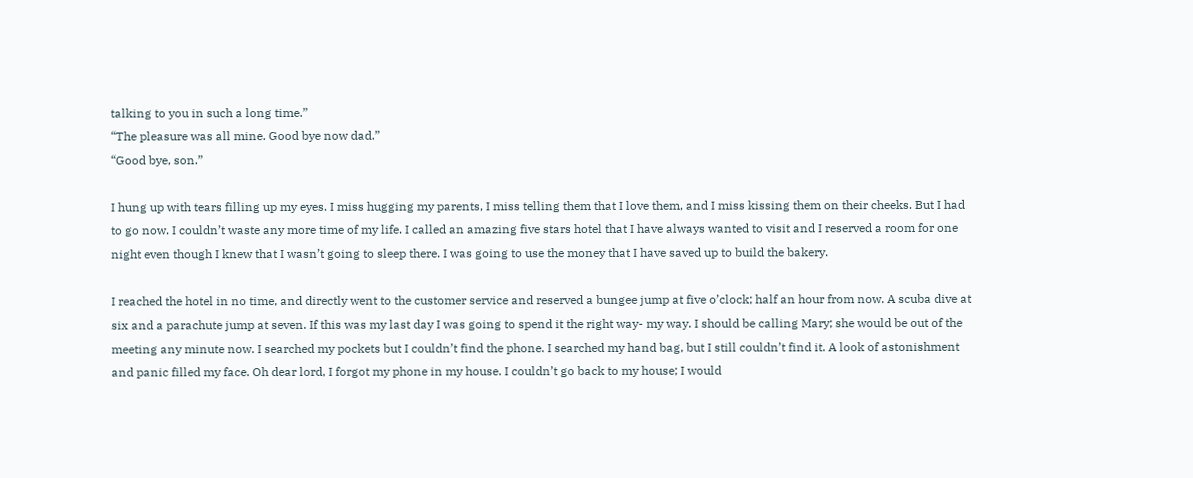talking to you in such a long time.”
“The pleasure was all mine. Good bye now dad.”
“Good bye, son.”

I hung up with tears filling up my eyes. I miss hugging my parents, I miss telling them that I love them, and I miss kissing them on their cheeks. But I had to go now. I couldn’t waste any more time of my life. I called an amazing five stars hotel that I have always wanted to visit and I reserved a room for one night even though I knew that I wasn’t going to sleep there. I was going to use the money that I have saved up to build the bakery.

I reached the hotel in no time, and directly went to the customer service and reserved a bungee jump at five o’clock; half an hour from now. A scuba dive at six and a parachute jump at seven. If this was my last day I was going to spend it the right way- my way. I should be calling Mary; she would be out of the meeting any minute now. I searched my pockets but I couldn’t find the phone. I searched my hand bag, but I still couldn’t find it. A look of astonishment and panic filled my face. Oh dear lord, I forgot my phone in my house. I couldn’t go back to my house; I would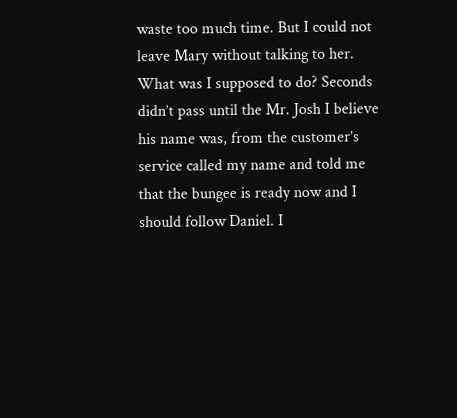waste too much time. But I could not leave Mary without talking to her. What was I supposed to do? Seconds didn’t pass until the Mr. Josh I believe his name was, from the customer’s service called my name and told me that the bungee is ready now and I should follow Daniel. I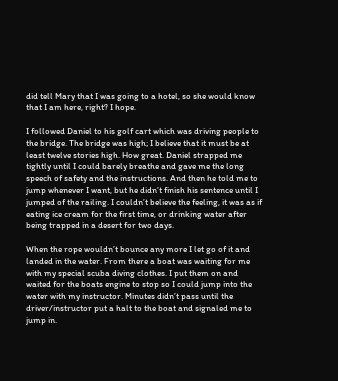did tell Mary that I was going to a hotel, so she would know that I am here, right? I hope.

I followed Daniel to his golf cart which was driving people to the bridge. The bridge was high; I believe that it must be at least twelve stories high. How great. Daniel strapped me tightly until I could barely breathe and gave me the long speech of safety and the instructions. And then he told me to jump whenever I want, but he didn’t finish his sentence until I jumped of the railing. I couldn’t believe the feeling, it was as if eating ice cream for the first time, or drinking water after being trapped in a desert for two days.

When the rope wouldn’t bounce any more I let go of it and landed in the water. From there a boat was waiting for me with my special scuba diving clothes. I put them on and waited for the boats engine to stop so I could jump into the water with my instructor. Minutes didn’t pass until the driver/instructor put a halt to the boat and signaled me to jump in.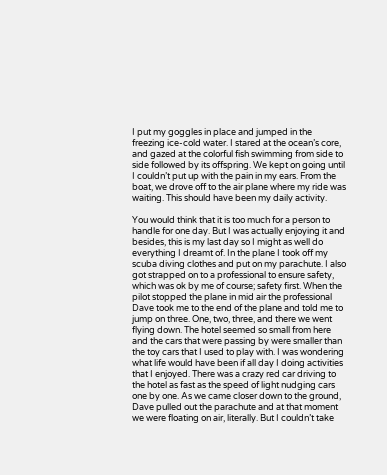I put my goggles in place and jumped in the freezing ice-cold water. I stared at the ocean’s core, and gazed at the colorful fish swimming from side to side followed by its offspring. We kept on going until I couldn’t put up with the pain in my ears. From the boat, we drove off to the air plane where my ride was waiting. This should have been my daily activity.

You would think that it is too much for a person to handle for one day. But I was actually enjoying it and besides, this is my last day so I might as well do everything I dreamt of. In the plane I took off my scuba diving clothes and put on my parachute. I also got strapped on to a professional to ensure safety, which was ok by me of course; safety first. When the pilot stopped the plane in mid air the professional Dave took me to the end of the plane and told me to jump on three. One, two, three, and there we went flying down. The hotel seemed so small from here and the cars that were passing by were smaller than the toy cars that I used to play with. I was wondering what life would have been if all day I doing activities that I enjoyed. There was a crazy red car driving to the hotel as fast as the speed of light nudging cars one by one. As we came closer down to the ground, Dave pulled out the parachute and at that moment we were floating on air, literally. But I couldn’t take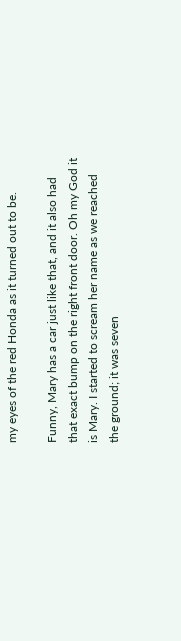my eyes of the red Honda as it turned out to be.

Funny, Mary has a car just like that, and it also had that exact bump on the right front door. Oh my God it is Mary. I started to scream her name as we reached the ground; it was seven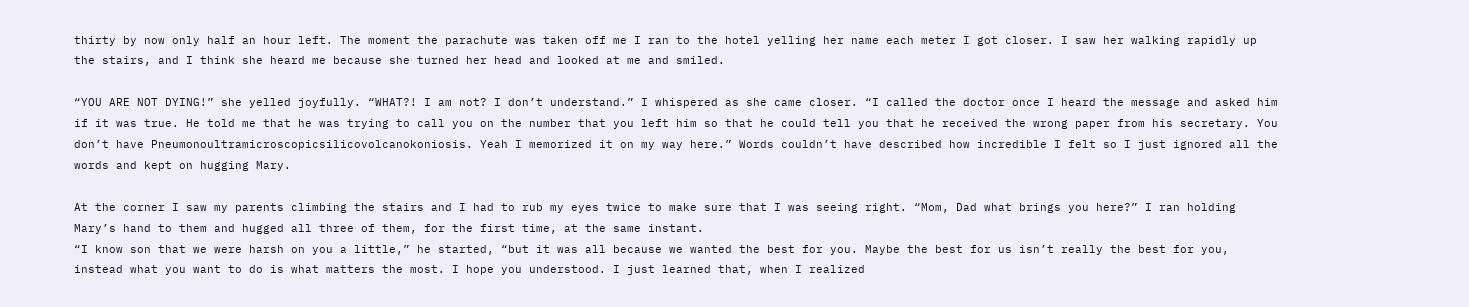thirty by now only half an hour left. The moment the parachute was taken off me I ran to the hotel yelling her name each meter I got closer. I saw her walking rapidly up the stairs, and I think she heard me because she turned her head and looked at me and smiled.

“YOU ARE NOT DYING!” she yelled joyfully. “WHAT?! I am not? I don’t understand.” I whispered as she came closer. “I called the doctor once I heard the message and asked him if it was true. He told me that he was trying to call you on the number that you left him so that he could tell you that he received the wrong paper from his secretary. You don’t have Pneumonoultramicroscopicsilicovolcanokoniosis. Yeah I memorized it on my way here.” Words couldn’t have described how incredible I felt so I just ignored all the words and kept on hugging Mary.

At the corner I saw my parents climbing the stairs and I had to rub my eyes twice to make sure that I was seeing right. “Mom, Dad what brings you here?” I ran holding Mary’s hand to them and hugged all three of them, for the first time, at the same instant.
“I know son that we were harsh on you a little,” he started, “but it was all because we wanted the best for you. Maybe the best for us isn’t really the best for you, instead what you want to do is what matters the most. I hope you understood. I just learned that, when I realized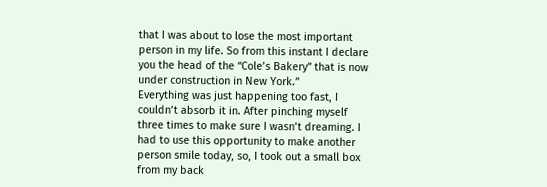that I was about to lose the most important person in my life. So from this instant I declare you the head of the “Cole’s Bakery” that is now under construction in New York.”
Everything was just happening too fast, I couldn’t absorb it in. After pinching myself three times to make sure I wasn’t dreaming. I had to use this opportunity to make another person smile today, so, I took out a small box from my back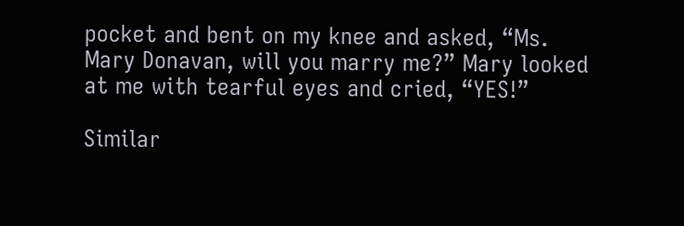pocket and bent on my knee and asked, “Ms. Mary Donavan, will you marry me?” Mary looked at me with tearful eyes and cried, “YES!”

Similar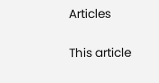Articles


This article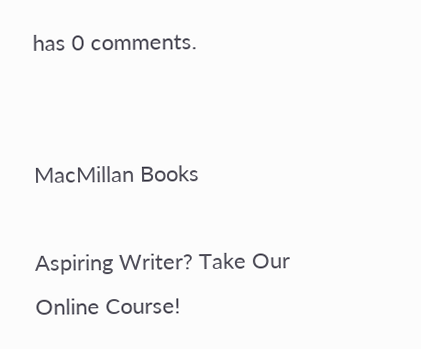has 0 comments.


MacMillan Books

Aspiring Writer? Take Our Online Course!